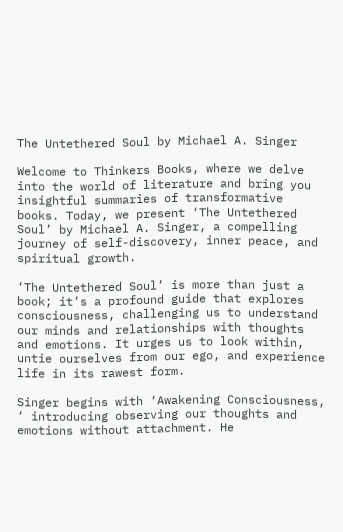The Untethered Soul by Michael A. Singer

Welcome to Thinkers Books, where we delve into the world of literature and bring you insightful summaries of transformative books. Today, we present ‘The Untethered Soul’ by Michael A. Singer, a compelling journey of self-discovery, inner peace, and spiritual growth.

‘The Untethered Soul’ is more than just a book; it’s a profound guide that explores consciousness, challenging us to understand our minds and relationships with thoughts and emotions. It urges us to look within, untie ourselves from our ego, and experience life in its rawest form.

Singer begins with ‘Awakening Consciousness, ‘ introducing observing our thoughts and emotions without attachment. He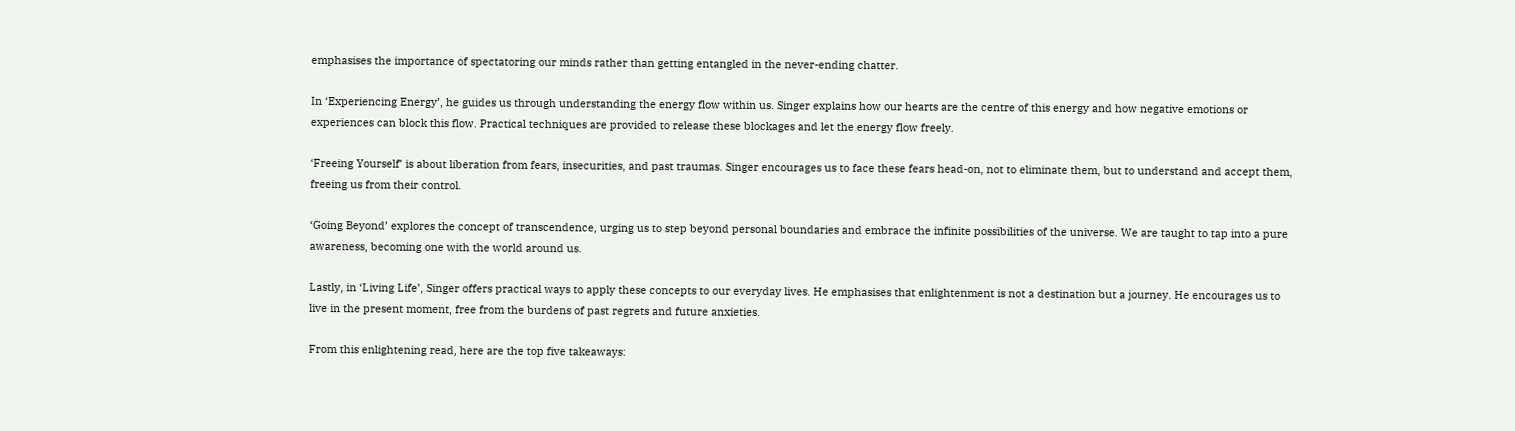emphasises the importance of spectatoring our minds rather than getting entangled in the never-ending chatter.

In ‘Experiencing Energy’, he guides us through understanding the energy flow within us. Singer explains how our hearts are the centre of this energy and how negative emotions or experiences can block this flow. Practical techniques are provided to release these blockages and let the energy flow freely.

‘Freeing Yourself’ is about liberation from fears, insecurities, and past traumas. Singer encourages us to face these fears head-on, not to eliminate them, but to understand and accept them, freeing us from their control.

‘Going Beyond’ explores the concept of transcendence, urging us to step beyond personal boundaries and embrace the infinite possibilities of the universe. We are taught to tap into a pure awareness, becoming one with the world around us.

Lastly, in ‘Living Life’, Singer offers practical ways to apply these concepts to our everyday lives. He emphasises that enlightenment is not a destination but a journey. He encourages us to live in the present moment, free from the burdens of past regrets and future anxieties.

From this enlightening read, here are the top five takeaways: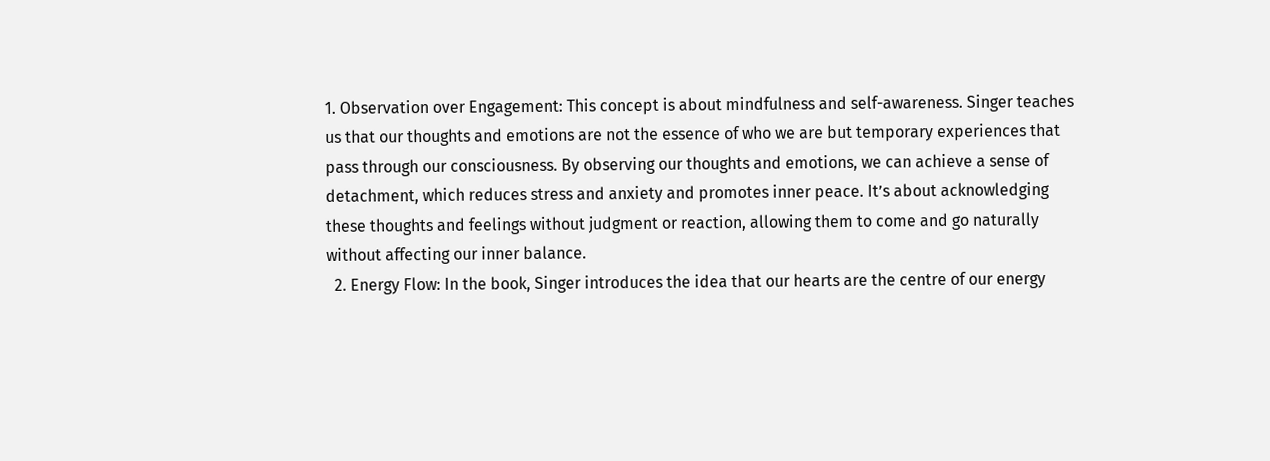1. Observation over Engagement: This concept is about mindfulness and self-awareness. Singer teaches us that our thoughts and emotions are not the essence of who we are but temporary experiences that pass through our consciousness. By observing our thoughts and emotions, we can achieve a sense of detachment, which reduces stress and anxiety and promotes inner peace. It’s about acknowledging these thoughts and feelings without judgment or reaction, allowing them to come and go naturally without affecting our inner balance.
  2. Energy Flow: In the book, Singer introduces the idea that our hearts are the centre of our energy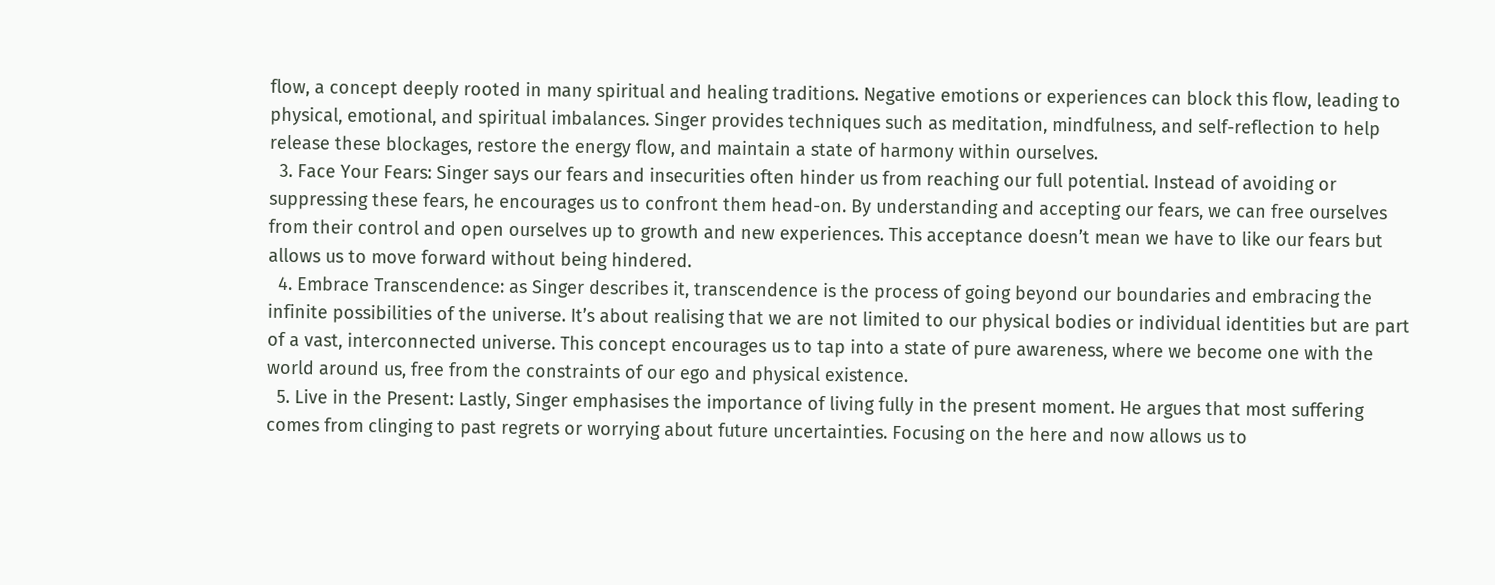flow, a concept deeply rooted in many spiritual and healing traditions. Negative emotions or experiences can block this flow, leading to physical, emotional, and spiritual imbalances. Singer provides techniques such as meditation, mindfulness, and self-reflection to help release these blockages, restore the energy flow, and maintain a state of harmony within ourselves.
  3. Face Your Fears: Singer says our fears and insecurities often hinder us from reaching our full potential. Instead of avoiding or suppressing these fears, he encourages us to confront them head-on. By understanding and accepting our fears, we can free ourselves from their control and open ourselves up to growth and new experiences. This acceptance doesn’t mean we have to like our fears but allows us to move forward without being hindered.
  4. Embrace Transcendence: as Singer describes it, transcendence is the process of going beyond our boundaries and embracing the infinite possibilities of the universe. It’s about realising that we are not limited to our physical bodies or individual identities but are part of a vast, interconnected universe. This concept encourages us to tap into a state of pure awareness, where we become one with the world around us, free from the constraints of our ego and physical existence.
  5. Live in the Present: Lastly, Singer emphasises the importance of living fully in the present moment. He argues that most suffering comes from clinging to past regrets or worrying about future uncertainties. Focusing on the here and now allows us to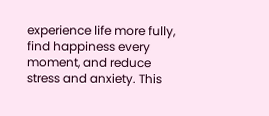experience life more fully, find happiness every moment, and reduce stress and anxiety. This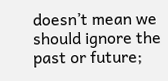doesn’t mean we should ignore the past or future;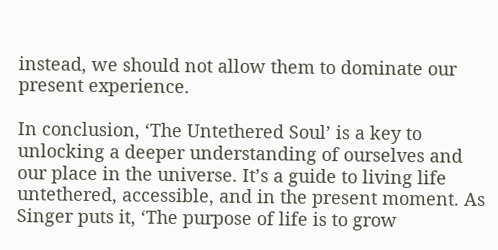instead, we should not allow them to dominate our present experience.

In conclusion, ‘The Untethered Soul’ is a key to unlocking a deeper understanding of ourselves and our place in the universe. It’s a guide to living life untethered, accessible, and in the present moment. As Singer puts it, ‘The purpose of life is to grow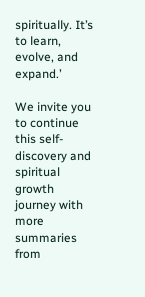spiritually. It’s to learn, evolve, and expand.’

We invite you to continue this self-discovery and spiritual growth journey with more summaries from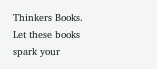Thinkers Books. Let these books spark your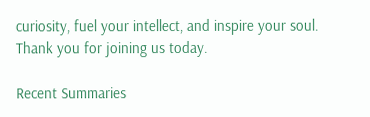curiosity, fuel your intellect, and inspire your soul. Thank you for joining us today.

Recent Summaries